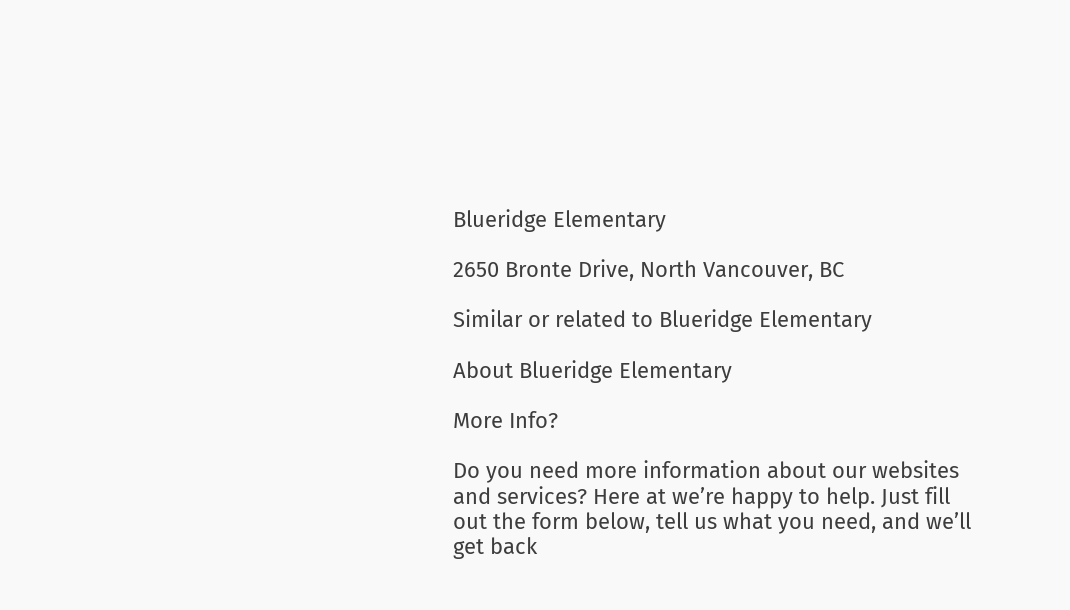Blueridge Elementary

2650 Bronte Drive, North Vancouver, BC

Similar or related to Blueridge Elementary

About Blueridge Elementary

More Info?

Do you need more information about our websites and services? Here at we’re happy to help. Just fill out the form below, tell us what you need, and we’ll get back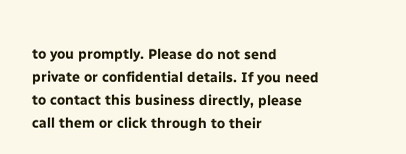to you promptly. Please do not send private or confidential details. If you need to contact this business directly, please call them or click through to their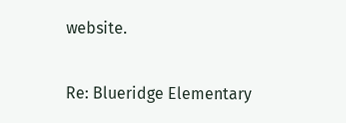website.

Re: Blueridge Elementary